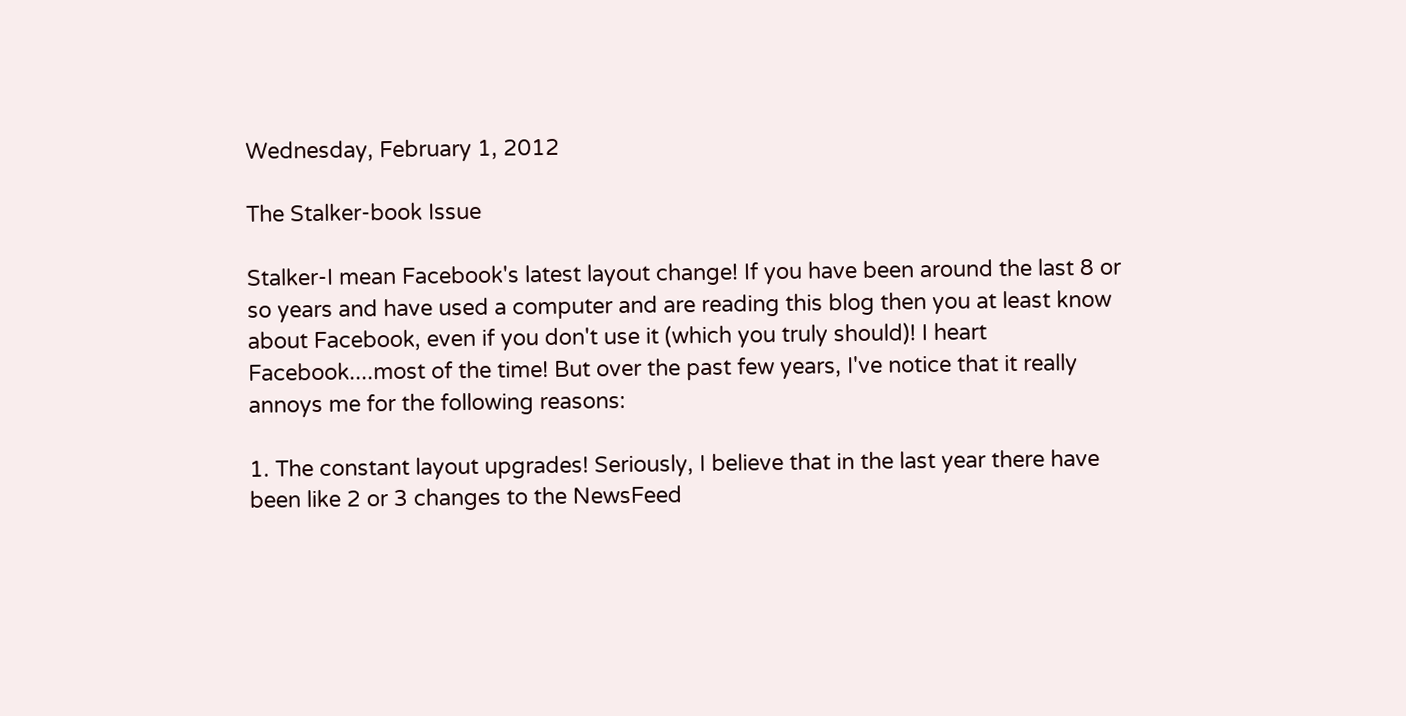Wednesday, February 1, 2012

The Stalker-book Issue

Stalker-I mean Facebook's latest layout change! If you have been around the last 8 or so years and have used a computer and are reading this blog then you at least know about Facebook, even if you don't use it (which you truly should)! I heart Facebook....most of the time! But over the past few years, I've notice that it really annoys me for the following reasons:

1. The constant layout upgrades! Seriously, I believe that in the last year there have been like 2 or 3 changes to the NewsFeed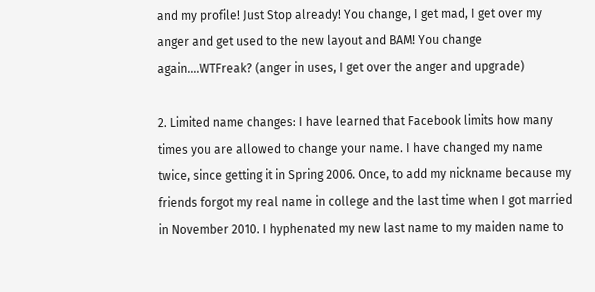and my profile! Just Stop already! You change, I get mad, I get over my anger and get used to the new layout and BAM! You change again....WTFreak? (anger in uses, I get over the anger and upgrade)

2. Limited name changes: I have learned that Facebook limits how many times you are allowed to change your name. I have changed my name twice, since getting it in Spring 2006. Once, to add my nickname because my friends forgot my real name in college and the last time when I got married in November 2010. I hyphenated my new last name to my maiden name to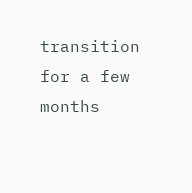transition for a few months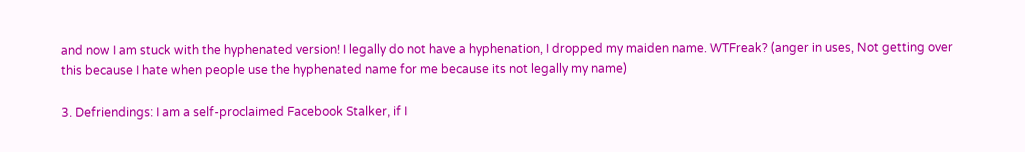and now I am stuck with the hyphenated version! I legally do not have a hyphenation, I dropped my maiden name. WTFreak? (anger in uses, Not getting over this because I hate when people use the hyphenated name for me because its not legally my name)

3. Defriendings: I am a self-proclaimed Facebook Stalker, if I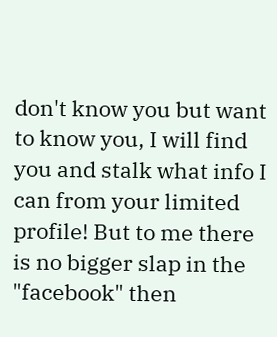don't know you but want to know you, I will find you and stalk what info I can from your limited profile! But to me there is no bigger slap in the "facebook" then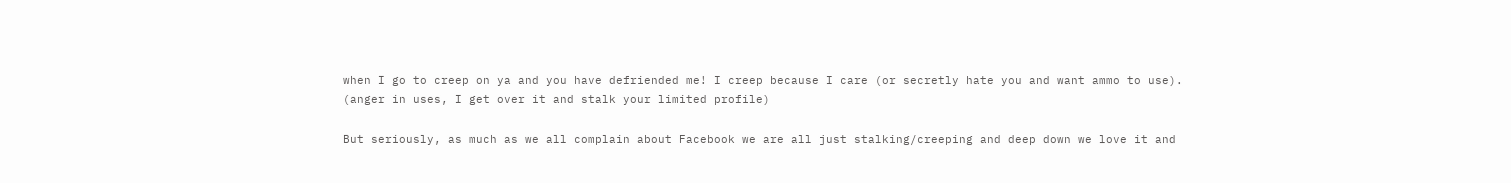when I go to creep on ya and you have defriended me! I creep because I care (or secretly hate you and want ammo to use). (anger in uses, I get over it and stalk your limited profile)

But seriously, as much as we all complain about Facebook we are all just stalking/creeping and deep down we love it and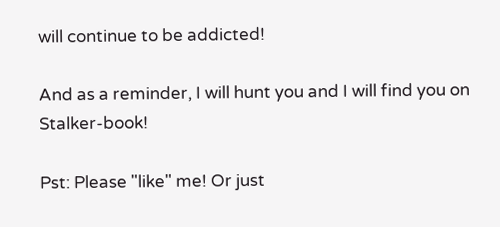will continue to be addicted!

And as a reminder, I will hunt you and I will find you on Stalker-book!

Pst: Please "like" me! Or just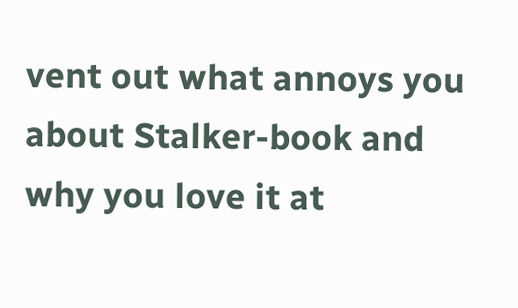vent out what annoys you about Stalker-book and why you love it at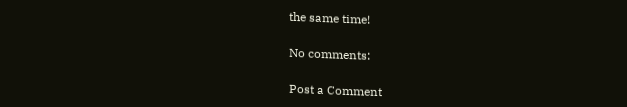the same time!

No comments:

Post a Comment